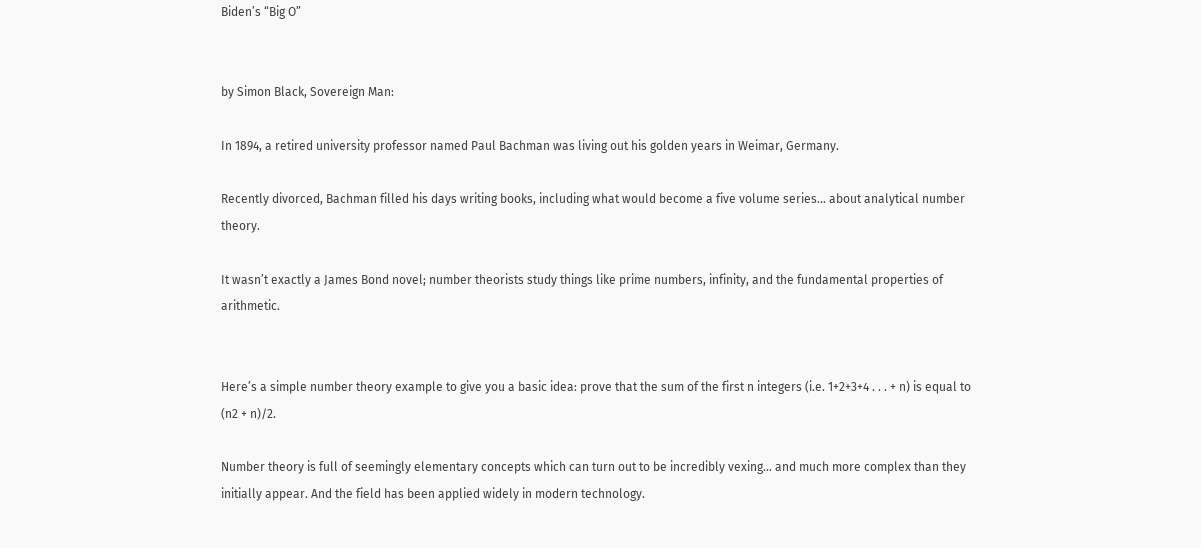Biden’s “Big O”


by Simon Black, Sovereign Man:

In 1894, a retired university professor named Paul Bachman was living out his golden years in Weimar, Germany.

Recently divorced, Bachman filled his days writing books, including what would become a five volume series… about analytical number theory.

It wasn’t exactly a James Bond novel; number theorists study things like prime numbers, infinity, and the fundamental properties of arithmetic.


Here’s a simple number theory example to give you a basic idea: prove that the sum of the first n integers (i.e. 1+2+3+4 . . . + n) is equal to (n2 + n)/2.

Number theory is full of seemingly elementary concepts which can turn out to be incredibly vexing… and much more complex than they initially appear. And the field has been applied widely in modern technology.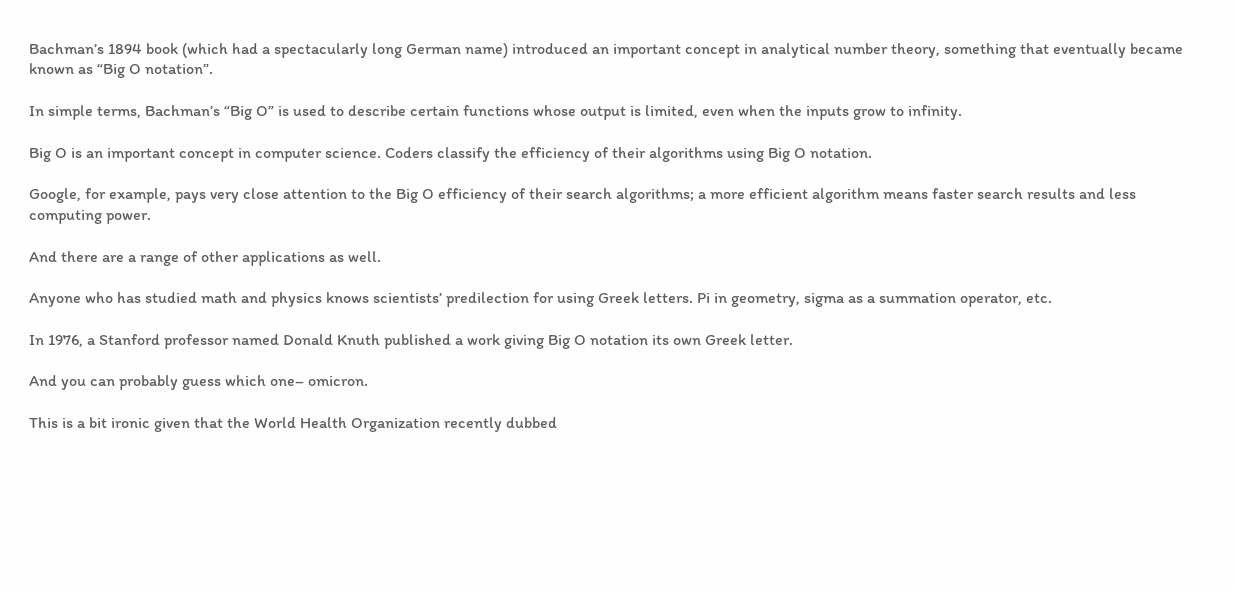Bachman’s 1894 book (which had a spectacularly long German name) introduced an important concept in analytical number theory, something that eventually became known as “Big O notation”.

In simple terms, Bachman’s “Big O” is used to describe certain functions whose output is limited, even when the inputs grow to infinity.

Big O is an important concept in computer science. Coders classify the efficiency of their algorithms using Big O notation.

Google, for example, pays very close attention to the Big O efficiency of their search algorithms; a more efficient algorithm means faster search results and less computing power.

And there are a range of other applications as well.

Anyone who has studied math and physics knows scientists’ predilection for using Greek letters. Pi in geometry, sigma as a summation operator, etc.

In 1976, a Stanford professor named Donald Knuth published a work giving Big O notation its own Greek letter.

And you can probably guess which one– omicron.

This is a bit ironic given that the World Health Organization recently dubbed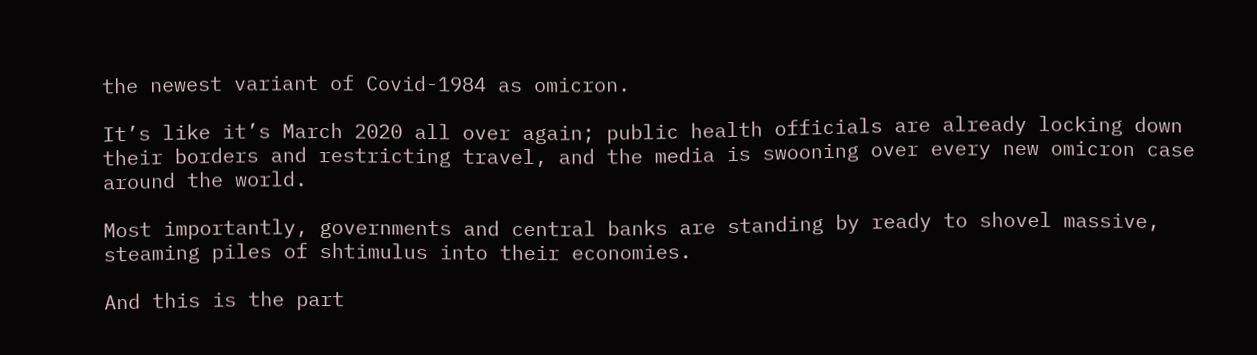the newest variant of Covid-1984 as omicron.

It’s like it’s March 2020 all over again; public health officials are already locking down their borders and restricting travel, and the media is swooning over every new omicron case around the world.

Most importantly, governments and central banks are standing by ready to shovel massive, steaming piles of shtimulus into their economies.

And this is the part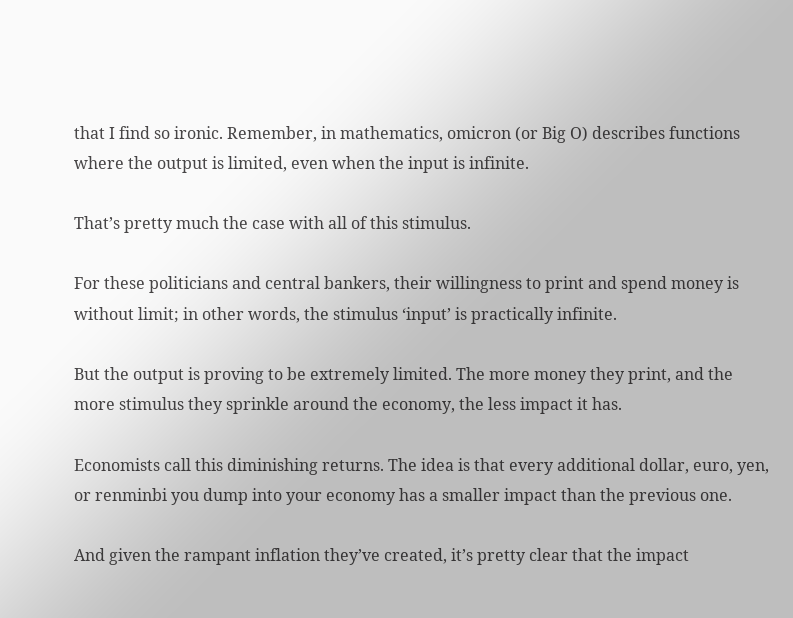that I find so ironic. Remember, in mathematics, omicron (or Big O) describes functions where the output is limited, even when the input is infinite.

That’s pretty much the case with all of this stimulus.

For these politicians and central bankers, their willingness to print and spend money is without limit; in other words, the stimulus ‘input’ is practically infinite.

But the output is proving to be extremely limited. The more money they print, and the more stimulus they sprinkle around the economy, the less impact it has.

Economists call this diminishing returns. The idea is that every additional dollar, euro, yen, or renminbi you dump into your economy has a smaller impact than the previous one.

And given the rampant inflation they’ve created, it’s pretty clear that the impact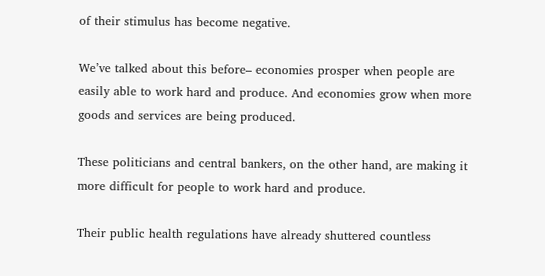of their stimulus has become negative.

We’ve talked about this before– economies prosper when people are easily able to work hard and produce. And economies grow when more goods and services are being produced.

These politicians and central bankers, on the other hand, are making it more difficult for people to work hard and produce.

Their public health regulations have already shuttered countless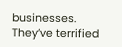businesses. They’ve terrified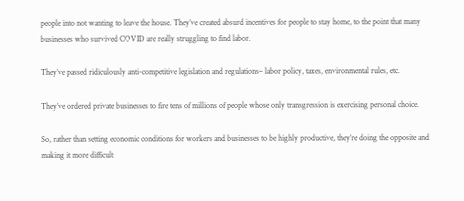people into not wanting to leave the house. They’ve created absurd incentives for people to stay home, to the point that many businesses who survived COVID are really struggling to find labor.

They’ve passed ridiculously anti-competitive legislation and regulations– labor policy, taxes, environmental rules, etc.

They’ve ordered private businesses to fire tens of millions of people whose only transgression is exercising personal choice.

So, rather than setting economic conditions for workers and businesses to be highly productive, they’re doing the opposite and making it more difficult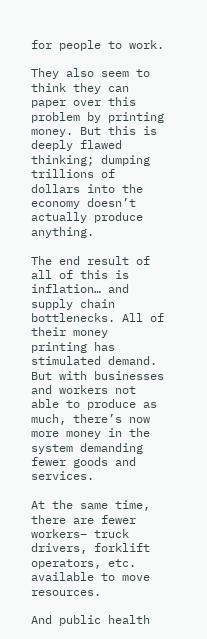for people to work.

They also seem to think they can paper over this problem by printing money. But this is deeply flawed thinking; dumping trillions of dollars into the economy doesn’t actually produce anything.

The end result of all of this is inflation… and supply chain bottlenecks. All of their money printing has stimulated demand. But with businesses and workers not able to produce as much, there’s now more money in the system demanding fewer goods and services.

At the same time, there are fewer workers– truck drivers, forklift operators, etc. available to move resources.

And public health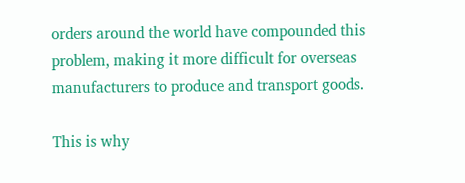orders around the world have compounded this problem, making it more difficult for overseas manufacturers to produce and transport goods.

This is why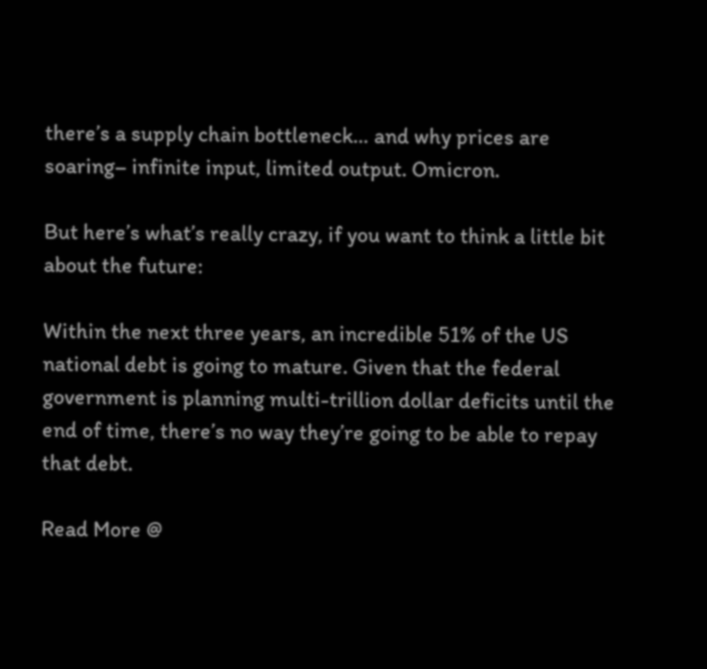there’s a supply chain bottleneck… and why prices are soaring– infinite input, limited output. Omicron.

But here’s what’s really crazy, if you want to think a little bit about the future:

Within the next three years, an incredible 51% of the US national debt is going to mature. Given that the federal government is planning multi-trillion dollar deficits until the end of time, there’s no way they’re going to be able to repay that debt.

Read More @